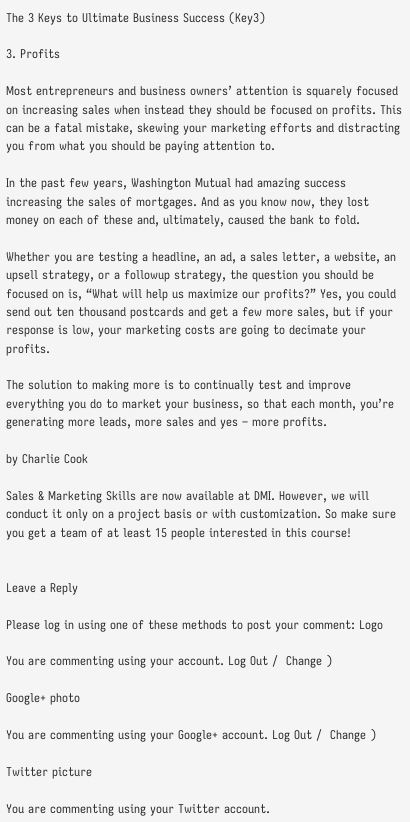The 3 Keys to Ultimate Business Success (Key3)

3. Profits

Most entrepreneurs and business owners’ attention is squarely focused on increasing sales when instead they should be focused on profits. This can be a fatal mistake, skewing your marketing efforts and distracting you from what you should be paying attention to.

In the past few years, Washington Mutual had amazing success increasing the sales of mortgages. And as you know now, they lost money on each of these and, ultimately, caused the bank to fold.

Whether you are testing a headline, an ad, a sales letter, a website, an upsell strategy, or a followup strategy, the question you should be focused on is, “What will help us maximize our profits?” Yes, you could send out ten thousand postcards and get a few more sales, but if your response is low, your marketing costs are going to decimate your profits.

The solution to making more is to continually test and improve everything you do to market your business, so that each month, you’re generating more leads, more sales and yes – more profits.

by Charlie Cook

Sales & Marketing Skills are now available at DMI. However, we will conduct it only on a project basis or with customization. So make sure you get a team of at least 15 people interested in this course!


Leave a Reply

Please log in using one of these methods to post your comment: Logo

You are commenting using your account. Log Out /  Change )

Google+ photo

You are commenting using your Google+ account. Log Out /  Change )

Twitter picture

You are commenting using your Twitter account.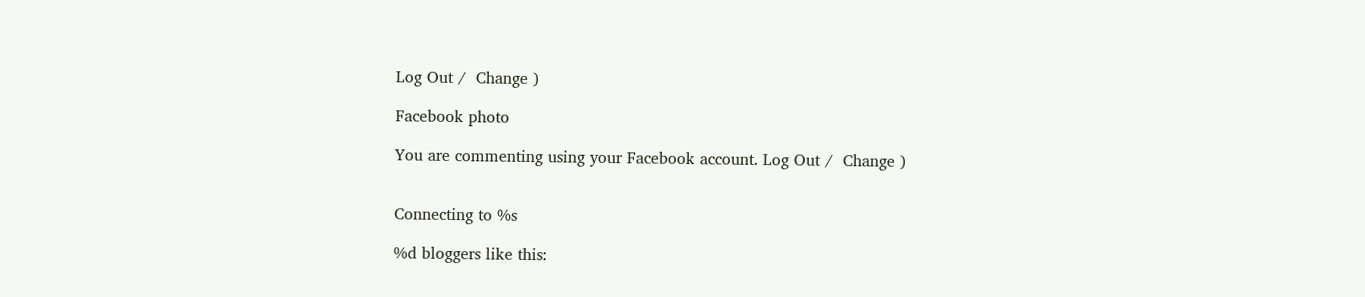Log Out /  Change )

Facebook photo

You are commenting using your Facebook account. Log Out /  Change )


Connecting to %s

%d bloggers like this: